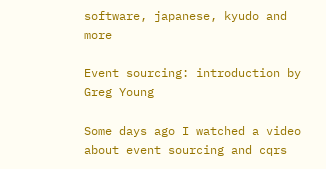software, japanese, kyudo and more

Event sourcing: introduction by Greg Young

Some days ago I watched a video about event sourcing and cqrs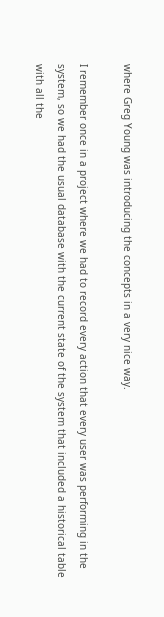where Greg Young was introducing the concepts in a very nice way.

I remember once in a project where we had to record every action that every user was performing in the system, so we had the usual database with the current state of the system that included a historical table with all the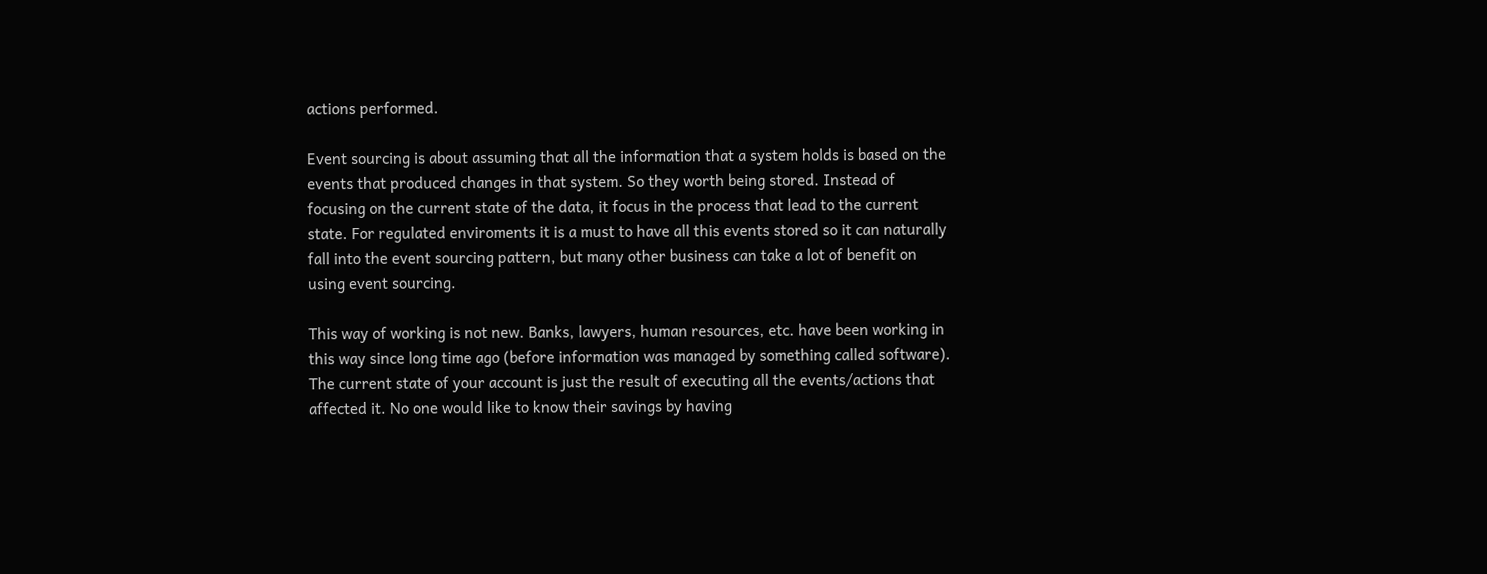actions performed.

Event sourcing is about assuming that all the information that a system holds is based on the events that produced changes in that system. So they worth being stored. Instead of focusing on the current state of the data, it focus in the process that lead to the current state. For regulated enviroments it is a must to have all this events stored so it can naturally fall into the event sourcing pattern, but many other business can take a lot of benefit on using event sourcing.

This way of working is not new. Banks, lawyers, human resources, etc. have been working in this way since long time ago (before information was managed by something called software). The current state of your account is just the result of executing all the events/actions that affected it. No one would like to know their savings by having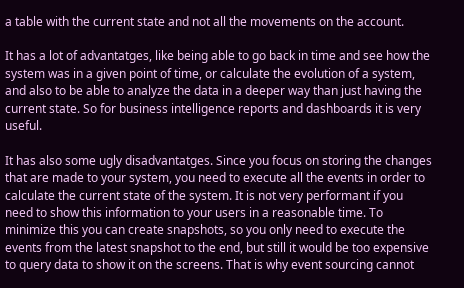a table with the current state and not all the movements on the account.

It has a lot of advantatges, like being able to go back in time and see how the system was in a given point of time, or calculate the evolution of a system, and also to be able to analyze the data in a deeper way than just having the current state. So for business intelligence reports and dashboards it is very useful.

It has also some ugly disadvantatges. Since you focus on storing the changes that are made to your system, you need to execute all the events in order to calculate the current state of the system. It is not very performant if you need to show this information to your users in a reasonable time. To minimize this you can create snapshots, so you only need to execute the events from the latest snapshot to the end, but still it would be too expensive to query data to show it on the screens. That is why event sourcing cannot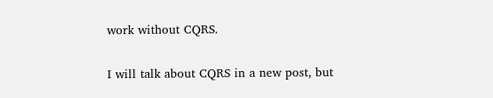work without CQRS.

I will talk about CQRS in a new post, but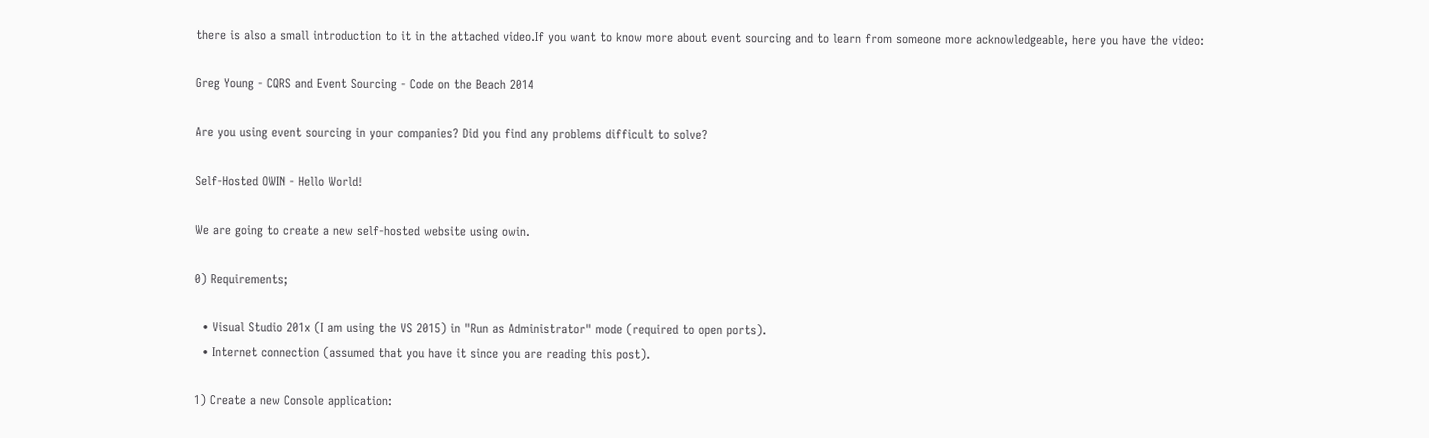there is also a small introduction to it in the attached video.If you want to know more about event sourcing and to learn from someone more acknowledgeable, here you have the video:

Greg Young - CQRS and Event Sourcing - Code on the Beach 2014

Are you using event sourcing in your companies? Did you find any problems difficult to solve?

Self-Hosted OWIN - Hello World!

We are going to create a new self-hosted website using owin.

0) Requirements;

  • Visual Studio 201x (I am using the VS 2015) in "Run as Administrator" mode (required to open ports).
  • Internet connection (assumed that you have it since you are reading this post).

1) Create a new Console application: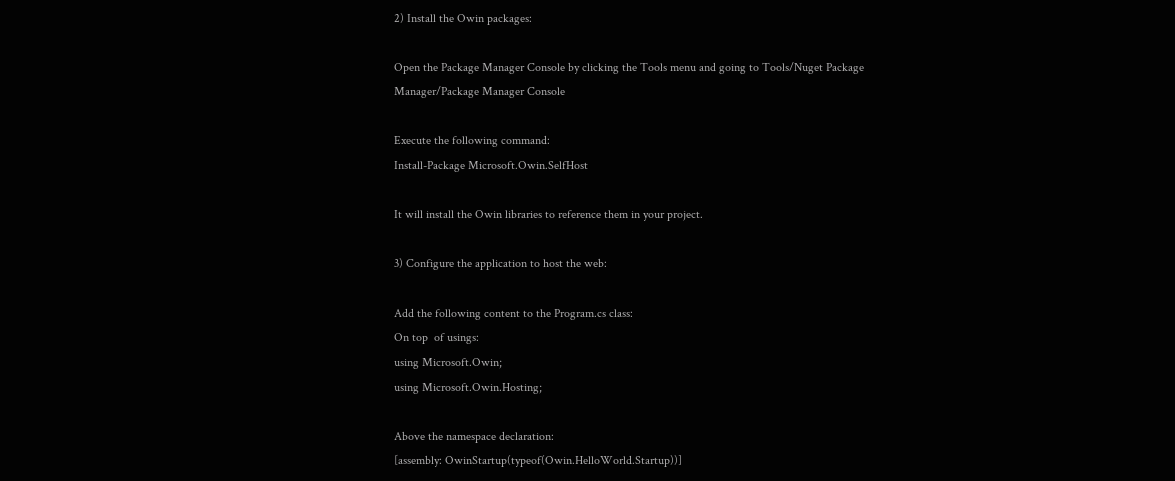2) Install the Owin packages:

Open the Package Manager Console by clicking the Tools menu and going to Tools/Nuget Package Manager/Package Manager Console

Execute the following command:
Install-Package Microsoft.Owin.SelfHost

It will install the Owin libraries to reference them in your project.

3) Configure the application to host the web:

Add the following content to the Program.cs class:
On top  of usings:
using Microsoft.Owin;
using Microsoft.Owin.Hosting;

Above the namespace declaration:
[assembly: OwinStartup(typeof(Owin.HelloWorld.Startup))]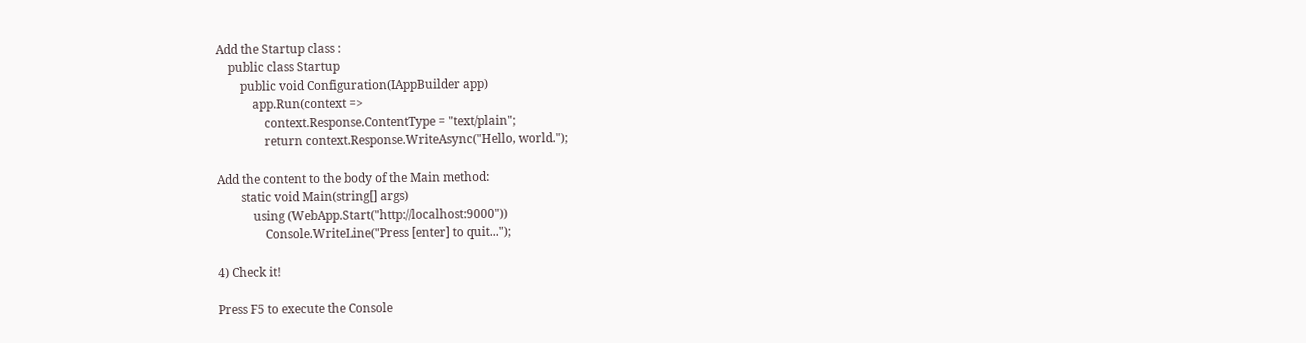Add the Startup class :
    public class Startup
        public void Configuration(IAppBuilder app)
            app.Run(context =>
                context.Response.ContentType = "text/plain";
                return context.Response.WriteAsync("Hello, world.");

Add the content to the body of the Main method:
        static void Main(string[] args)
            using (WebApp.Start("http://localhost:9000"))
                Console.WriteLine("Press [enter] to quit...");

4) Check it!

Press F5 to execute the Console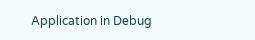Application in Debug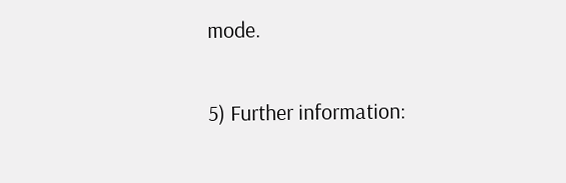mode.

5) Further information: